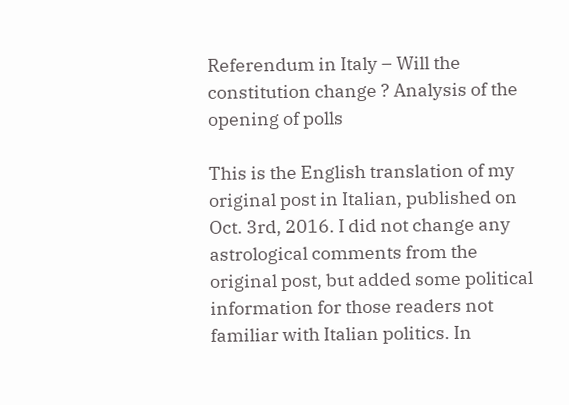Referendum in Italy – Will the constitution change ? Analysis of the opening of polls

This is the English translation of my original post in Italian, published on Oct. 3rd, 2016. I did not change any astrological comments from the original post, but added some political information for those readers not familiar with Italian politics. In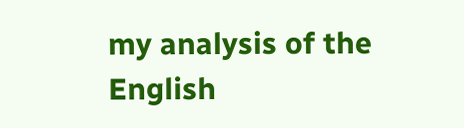my analysis of the  English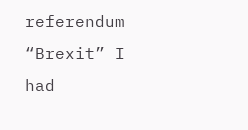referendum “Brexit” I had